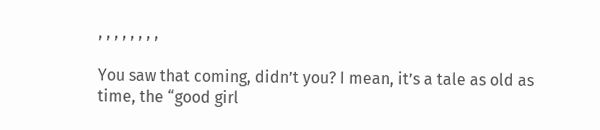, , , , , , , ,

You saw that coming, didn’t you? I mean, it’s a tale as old as time, the “good girl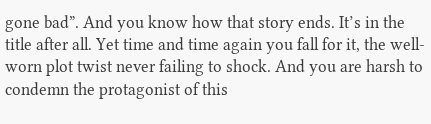gone bad”. And you know how that story ends. It’s in the title after all. Yet time and time again you fall for it, the well-worn plot twist never failing to shock. And you are harsh to condemn the protagonist of this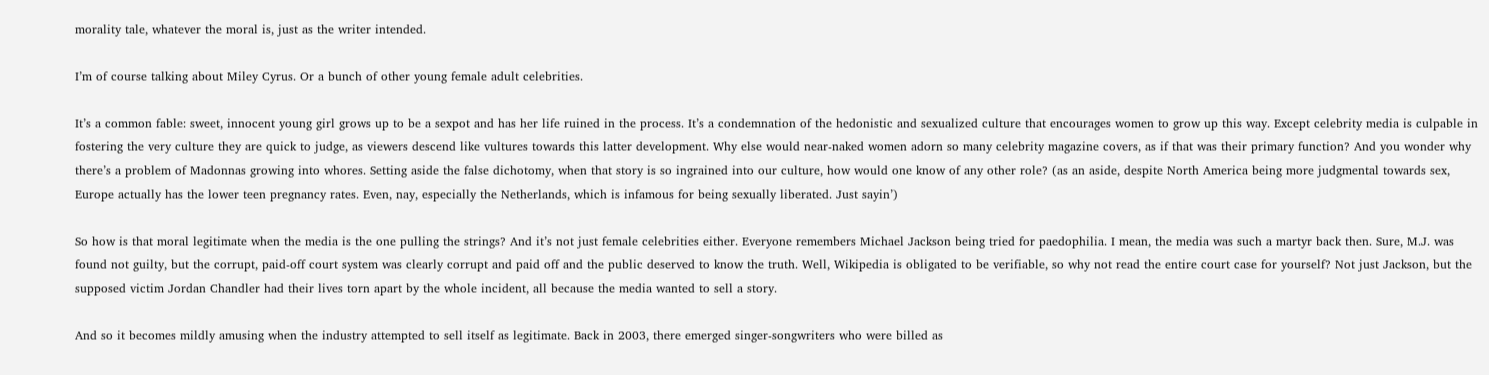morality tale, whatever the moral is, just as the writer intended.

I’m of course talking about Miley Cyrus. Or a bunch of other young female adult celebrities.

It’s a common fable: sweet, innocent young girl grows up to be a sexpot and has her life ruined in the process. It’s a condemnation of the hedonistic and sexualized culture that encourages women to grow up this way. Except celebrity media is culpable in fostering the very culture they are quick to judge, as viewers descend like vultures towards this latter development. Why else would near-naked women adorn so many celebrity magazine covers, as if that was their primary function? And you wonder why there’s a problem of Madonnas growing into whores. Setting aside the false dichotomy, when that story is so ingrained into our culture, how would one know of any other role? (as an aside, despite North America being more judgmental towards sex, Europe actually has the lower teen pregnancy rates. Even, nay, especially the Netherlands, which is infamous for being sexually liberated. Just sayin’)

So how is that moral legitimate when the media is the one pulling the strings? And it’s not just female celebrities either. Everyone remembers Michael Jackson being tried for paedophilia. I mean, the media was such a martyr back then. Sure, M.J. was found not guilty, but the corrupt, paid-off court system was clearly corrupt and paid off and the public deserved to know the truth. Well, Wikipedia is obligated to be verifiable, so why not read the entire court case for yourself? Not just Jackson, but the supposed victim Jordan Chandler had their lives torn apart by the whole incident, all because the media wanted to sell a story.

And so it becomes mildly amusing when the industry attempted to sell itself as legitimate. Back in 2003, there emerged singer-songwriters who were billed as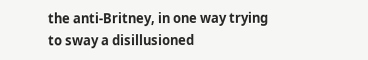the anti-Britney, in one way trying to sway a disillusioned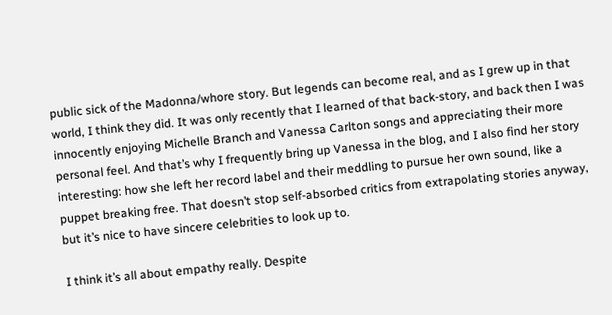public sick of the Madonna/whore story. But legends can become real, and as I grew up in that world, I think they did. It was only recently that I learned of that back-story, and back then I was innocently enjoying Michelle Branch and Vanessa Carlton songs and appreciating their more personal feel. And that’s why I frequently bring up Vanessa in the blog, and I also find her story interesting: how she left her record label and their meddling to pursue her own sound, like a puppet breaking free. That doesn’t stop self-absorbed critics from extrapolating stories anyway, but it’s nice to have sincere celebrities to look up to.

I think it’s all about empathy really. Despite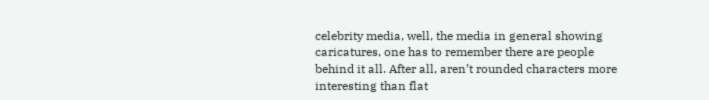celebrity media, well, the media in general showing caricatures, one has to remember there are people behind it all. After all, aren’t rounded characters more interesting than flat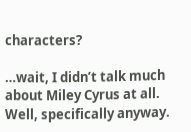characters?

…wait, I didn’t talk much about Miley Cyrus at all. Well, specifically anyway.